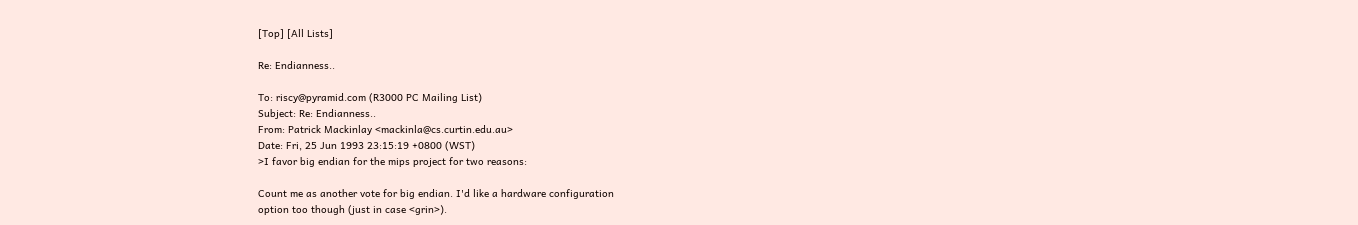[Top] [All Lists]

Re: Endianness..

To: riscy@pyramid.com (R3000 PC Mailing List)
Subject: Re: Endianness..
From: Patrick Mackinlay <mackinla@cs.curtin.edu.au>
Date: Fri, 25 Jun 1993 23:15:19 +0800 (WST)
>I favor big endian for the mips project for two reasons:

Count me as another vote for big endian. I'd like a hardware configuration
option too though (just in case <grin>).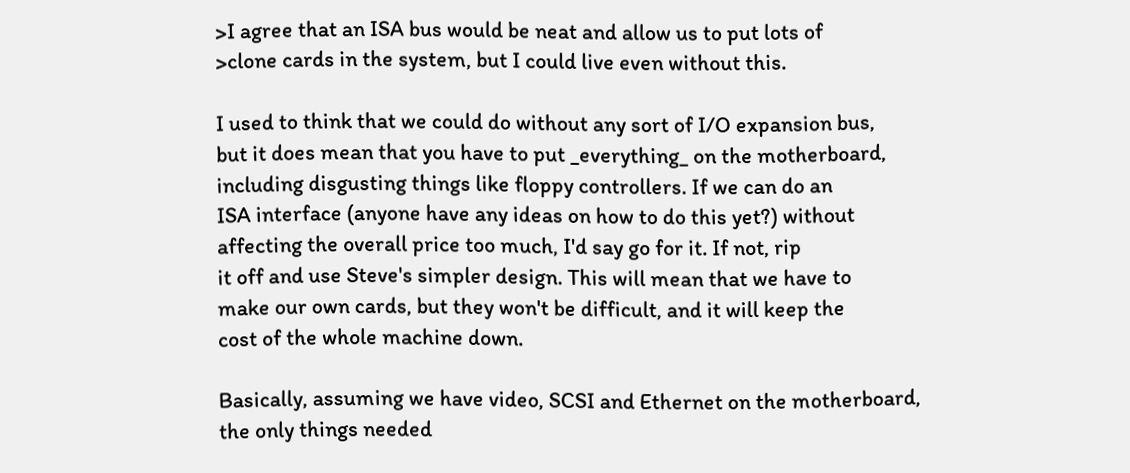>I agree that an ISA bus would be neat and allow us to put lots of
>clone cards in the system, but I could live even without this.

I used to think that we could do without any sort of I/O expansion bus,
but it does mean that you have to put _everything_ on the motherboard,
including disgusting things like floppy controllers. If we can do an
ISA interface (anyone have any ideas on how to do this yet?) without
affecting the overall price too much, I'd say go for it. If not, rip
it off and use Steve's simpler design. This will mean that we have to
make our own cards, but they won't be difficult, and it will keep the
cost of the whole machine down.

Basically, assuming we have video, SCSI and Ethernet on the motherboard,
the only things needed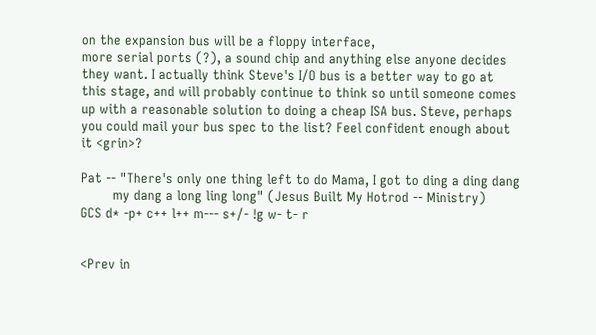on the expansion bus will be a floppy interface,
more serial ports (?), a sound chip and anything else anyone decides
they want. I actually think Steve's I/O bus is a better way to go at
this stage, and will probably continue to think so until someone comes
up with a reasonable solution to doing a cheap ISA bus. Steve, perhaps
you could mail your bus spec to the list? Feel confident enough about
it <grin>?

Pat -- "There's only one thing left to do Mama, I got to ding a ding dang
        my dang a long ling long" (Jesus Built My Hotrod -- Ministry)
GCS d* -p+ c++ l++ m--- s+/- !g w- t- r


<Prev in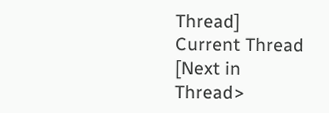Thread] Current Thread [Next in Thread>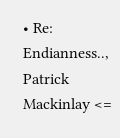• Re: Endianness.., Patrick Mackinlay <=